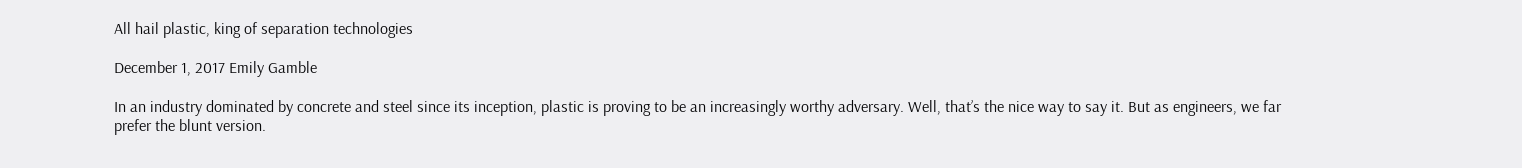All hail plastic, king of separation technologies

December 1, 2017 Emily Gamble

In an industry dominated by concrete and steel since its inception, plastic is proving to be an increasingly worthy adversary. Well, that’s the nice way to say it. But as engineers, we far prefer the blunt version.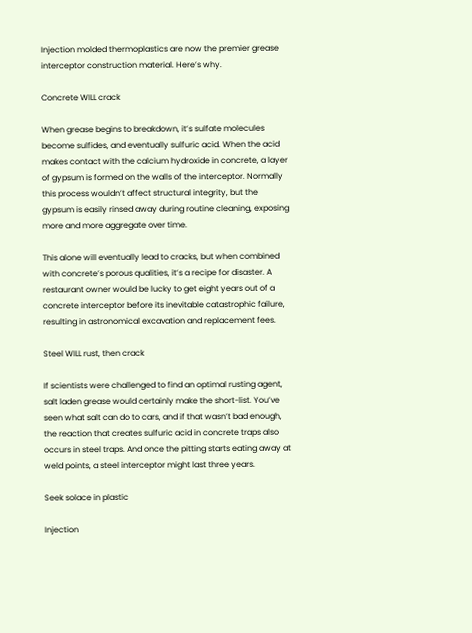Injection molded thermoplastics are now the premier grease interceptor construction material. Here’s why.

Concrete WILL crack

When grease begins to breakdown, it’s sulfate molecules become sulfides, and eventually sulfuric acid. When the acid makes contact with the calcium hydroxide in concrete, a layer of gypsum is formed on the walls of the interceptor. Normally this process wouldn’t affect structural integrity, but the gypsum is easily rinsed away during routine cleaning, exposing more and more aggregate over time.

This alone will eventually lead to cracks, but when combined with concrete’s porous qualities, it’s a recipe for disaster. A restaurant owner would be lucky to get eight years out of a concrete interceptor before its inevitable catastrophic failure, resulting in astronomical excavation and replacement fees.

Steel WILL rust, then crack

If scientists were challenged to find an optimal rusting agent, salt laden grease would certainly make the short-list. You’ve seen what salt can do to cars, and if that wasn’t bad enough, the reaction that creates sulfuric acid in concrete traps also occurs in steel traps. And once the pitting starts eating away at weld points, a steel interceptor might last three years.

Seek solace in plastic

Injection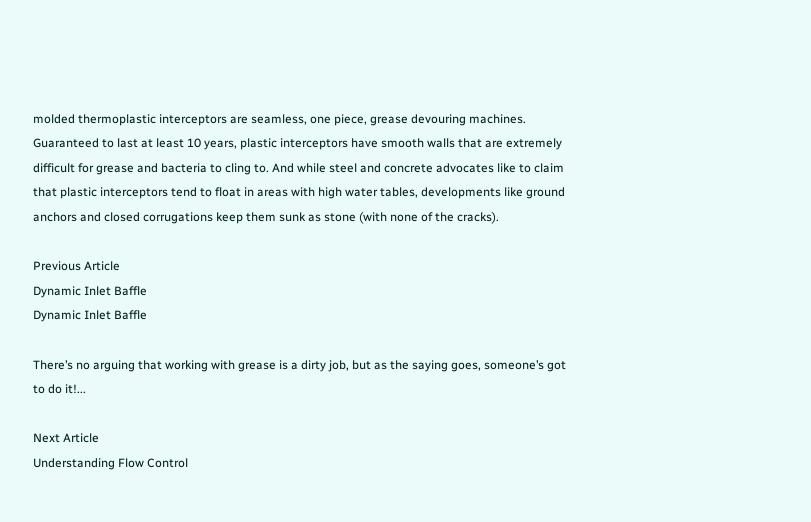molded thermoplastic interceptors are seamless, one piece, grease devouring machines. Guaranteed to last at least 10 years, plastic interceptors have smooth walls that are extremely difficult for grease and bacteria to cling to. And while steel and concrete advocates like to claim that plastic interceptors tend to float in areas with high water tables, developments like ground anchors and closed corrugations keep them sunk as stone (with none of the cracks).

Previous Article
Dynamic Inlet Baffle
Dynamic Inlet Baffle

There’s no arguing that working with grease is a dirty job, but as the saying goes, someone’s got to do it!...

Next Article
Understanding Flow Control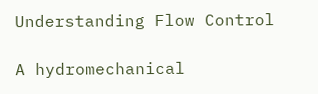Understanding Flow Control

A hydromechanical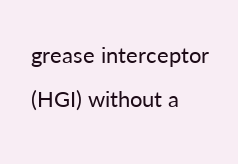grease interceptor (HGI) without a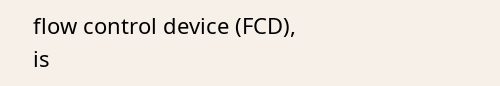flow control device (FCD), is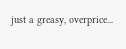just a greasy, overprice...